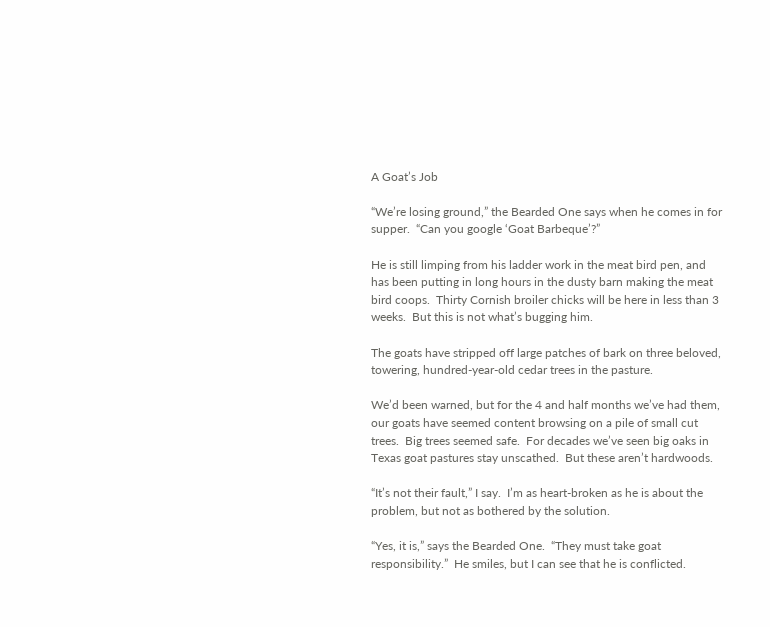A Goat’s Job

“We’re losing ground,” the Bearded One says when he comes in for supper.  “Can you google ‘Goat Barbeque’?”

He is still limping from his ladder work in the meat bird pen, and has been putting in long hours in the dusty barn making the meat bird coops.  Thirty Cornish broiler chicks will be here in less than 3 weeks.  But this is not what’s bugging him.

The goats have stripped off large patches of bark on three beloved, towering, hundred-year-old cedar trees in the pasture.

We’d been warned, but for the 4 and half months we’ve had them, our goats have seemed content browsing on a pile of small cut trees.  Big trees seemed safe.  For decades we’ve seen big oaks in Texas goat pastures stay unscathed.  But these aren’t hardwoods.

“It’s not their fault,” I say.  I’m as heart-broken as he is about the problem, but not as bothered by the solution.

“Yes, it is,” says the Bearded One.  “They must take goat responsibility.”  He smiles, but I can see that he is conflicted.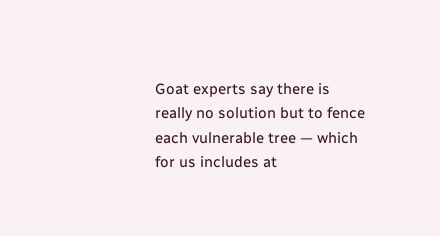Goat experts say there is really no solution but to fence each vulnerable tree — which for us includes at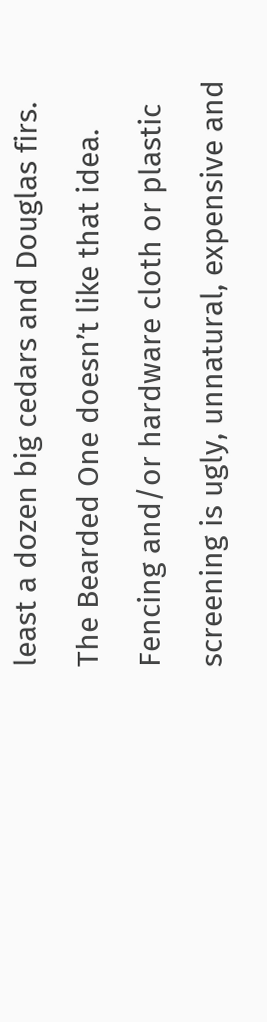least a dozen big cedars and Douglas firs.  The Bearded One doesn’t like that idea.  Fencing and/or hardware cloth or plastic screening is ugly, unnatural, expensive and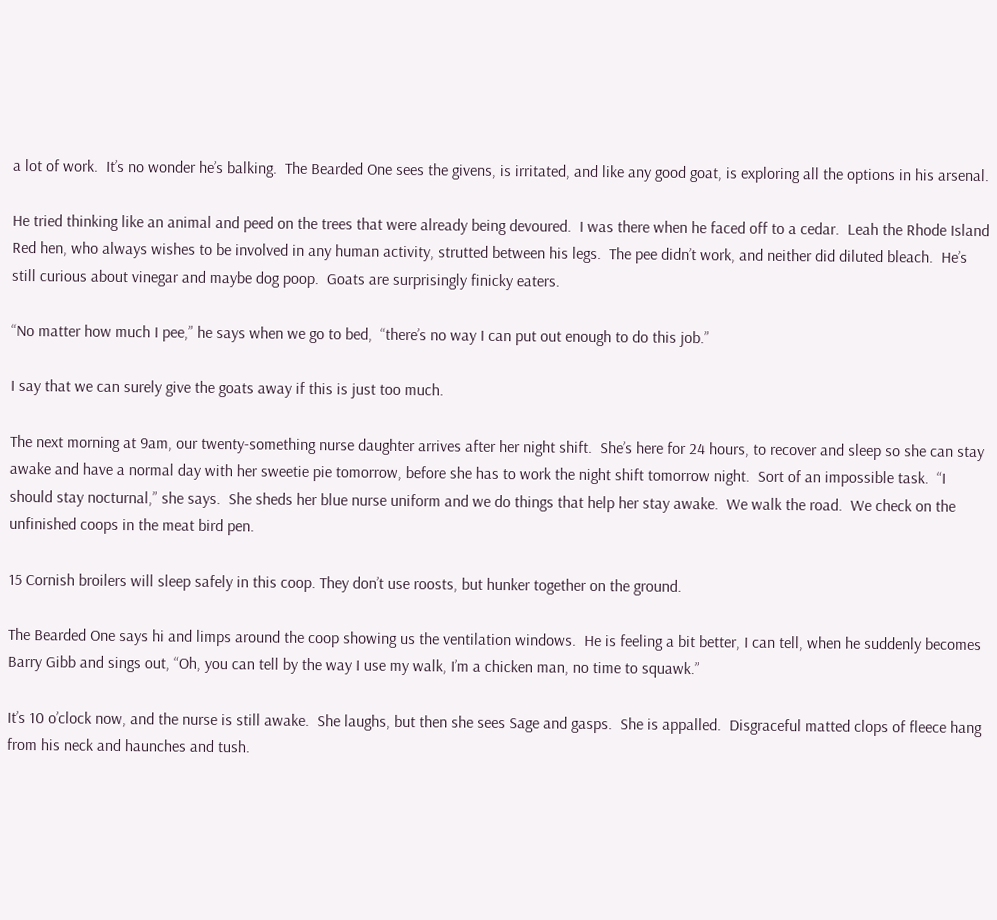a lot of work.  It’s no wonder he’s balking.  The Bearded One sees the givens, is irritated, and like any good goat, is exploring all the options in his arsenal.

He tried thinking like an animal and peed on the trees that were already being devoured.  I was there when he faced off to a cedar.  Leah the Rhode Island Red hen, who always wishes to be involved in any human activity, strutted between his legs.  The pee didn’t work, and neither did diluted bleach.  He’s still curious about vinegar and maybe dog poop.  Goats are surprisingly finicky eaters.

“No matter how much I pee,” he says when we go to bed,  “there’s no way I can put out enough to do this job.”

I say that we can surely give the goats away if this is just too much.

The next morning at 9am, our twenty-something nurse daughter arrives after her night shift.  She’s here for 24 hours, to recover and sleep so she can stay awake and have a normal day with her sweetie pie tomorrow, before she has to work the night shift tomorrow night.  Sort of an impossible task.  “I should stay nocturnal,” she says.  She sheds her blue nurse uniform and we do things that help her stay awake.  We walk the road.  We check on the unfinished coops in the meat bird pen.

15 Cornish broilers will sleep safely in this coop. They don’t use roosts, but hunker together on the ground.

The Bearded One says hi and limps around the coop showing us the ventilation windows.  He is feeling a bit better, I can tell, when he suddenly becomes Barry Gibb and sings out, “Oh, you can tell by the way I use my walk, I’m a chicken man, no time to squawk.”

It’s 10 o’clock now, and the nurse is still awake.  She laughs, but then she sees Sage and gasps.  She is appalled.  Disgraceful matted clops of fleece hang from his neck and haunches and tush.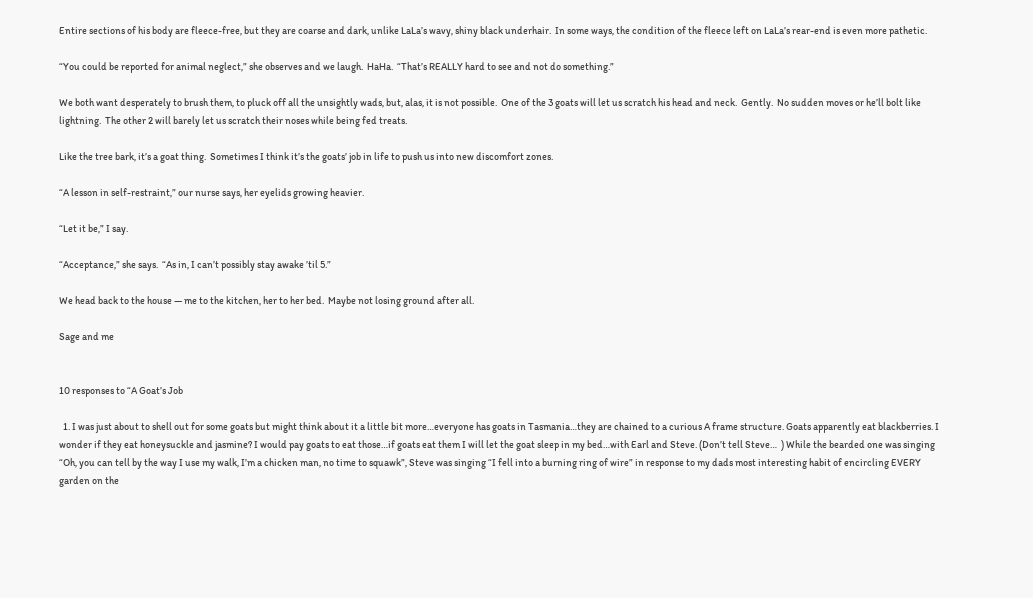Entire sections of his body are fleece-free, but they are coarse and dark, unlike LaLa’s wavy, shiny black underhair.  In some ways, the condition of the fleece left on LaLa’s rear-end is even more pathetic.

“You could be reported for animal neglect,” she observes and we laugh.  HaHa.  “That’s REALLY hard to see and not do something.”

We both want desperately to brush them, to pluck off all the unsightly wads, but, alas, it is not possible.  One of the 3 goats will let us scratch his head and neck.  Gently.  No sudden moves or he’ll bolt like lightning.  The other 2 will barely let us scratch their noses while being fed treats.

Like the tree bark, it’s a goat thing.  Sometimes I think it’s the goats’ job in life to push us into new discomfort zones.

“A lesson in self-restraint,” our nurse says, her eyelids growing heavier.

“Let it be,” I say.

“Acceptance,” she says.  “As in, I can’t possibly stay awake ’til 5.”

We head back to the house — me to the kitchen, her to her bed.  Maybe not losing ground after all.

Sage and me


10 responses to “A Goat’s Job

  1. I was just about to shell out for some goats but might think about it a little bit more…everyone has goats in Tasmania…they are chained to a curious A frame structure. Goats apparently eat blackberries. I wonder if they eat honeysuckle and jasmine? I would pay goats to eat those…if goats eat them I will let the goat sleep in my bed…with Earl and Steve. (Don’t tell Steve…  ) While the bearded one was singing “Oh, you can tell by the way I use my walk, I’m a chicken man, no time to squawk”, Steve was singing “I fell into a burning ring of wire” in response to my dads most interesting habit of encircling EVERY garden on the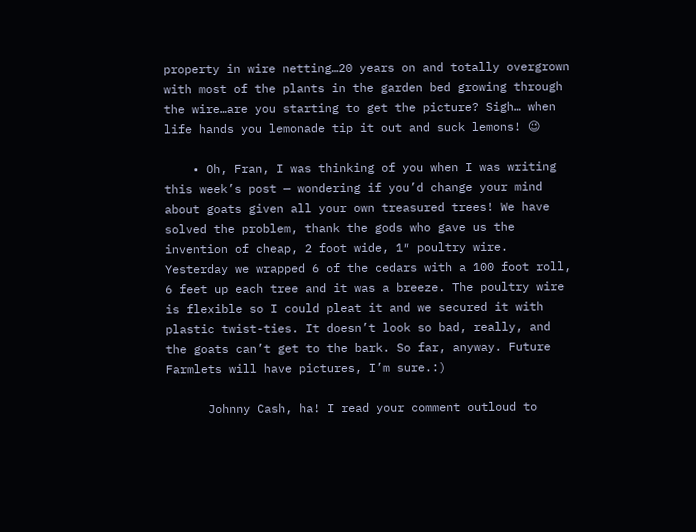property in wire netting…20 years on and totally overgrown with most of the plants in the garden bed growing through the wire…are you starting to get the picture? Sigh… when life hands you lemonade tip it out and suck lemons! 😉

    • Oh, Fran, I was thinking of you when I was writing this week’s post — wondering if you’d change your mind about goats given all your own treasured trees! We have solved the problem, thank the gods who gave us the invention of cheap, 2 foot wide, 1″ poultry wire. Yesterday we wrapped 6 of the cedars with a 100 foot roll, 6 feet up each tree and it was a breeze. The poultry wire is flexible so I could pleat it and we secured it with plastic twist-ties. It doesn’t look so bad, really, and the goats can’t get to the bark. So far, anyway. Future Farmlets will have pictures, I’m sure.:)

      Johnny Cash, ha! I read your comment outloud to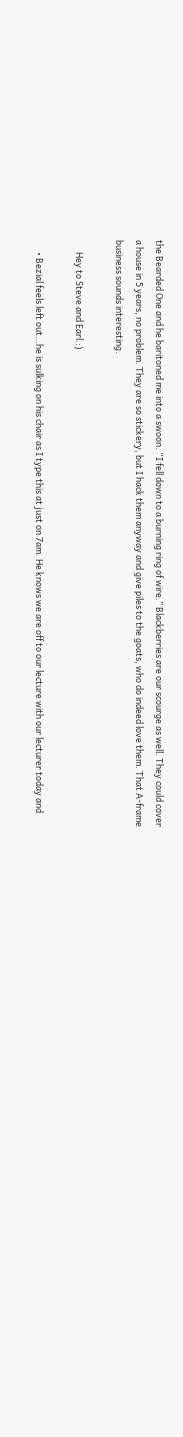the Bearded One and he baritoned me into a swoon. “I fell down to a burning ring of wire.” Blackberries are our scourge as well. They could cover a house in 5 years, no problem. They are so stickery, but I hack them anyway and give piles to the goats, who do indeed love them. That A-frame business sounds interesting.

      Hey to Steve and Earl.:)

      • Bezial feels left out…he is sulking on his chair as I type this at just on 7am. He knows we are off to our lecture with our lecturer today and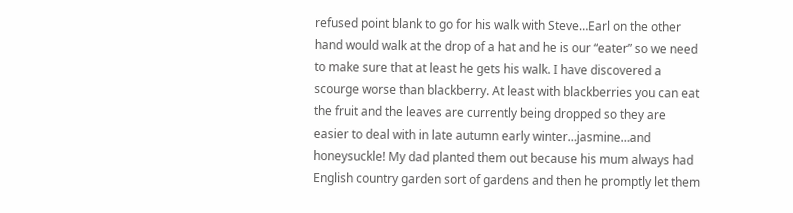refused point blank to go for his walk with Steve…Earl on the other hand would walk at the drop of a hat and he is our “eater” so we need to make sure that at least he gets his walk. I have discovered a scourge worse than blackberry. At least with blackberries you can eat the fruit and the leaves are currently being dropped so they are easier to deal with in late autumn early winter…jasmine…and honeysuckle! My dad planted them out because his mum always had English country garden sort of gardens and then he promptly let them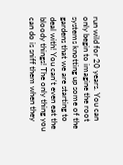run wild for 20 years. You can only begin to imagine the root systems knotting up some of the gardens that we are starting to deal with! You can’t even eat the bloody things! The only thing you can do is sniff them when they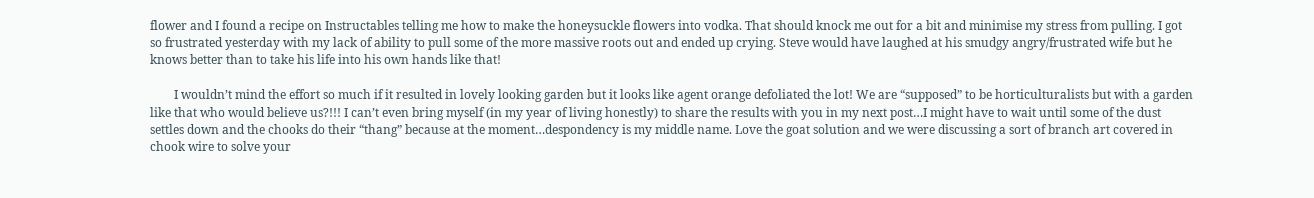flower and I found a recipe on Instructables telling me how to make the honeysuckle flowers into vodka. That should knock me out for a bit and minimise my stress from pulling. I got so frustrated yesterday with my lack of ability to pull some of the more massive roots out and ended up crying. Steve would have laughed at his smudgy angry/frustrated wife but he knows better than to take his life into his own hands like that!

        I wouldn’t mind the effort so much if it resulted in lovely looking garden but it looks like agent orange defoliated the lot! We are “supposed” to be horticulturalists but with a garden like that who would believe us?!!! I can’t even bring myself (in my year of living honestly) to share the results with you in my next post…I might have to wait until some of the dust settles down and the chooks do their “thang” because at the moment…despondency is my middle name. Love the goat solution and we were discussing a sort of branch art covered in chook wire to solve your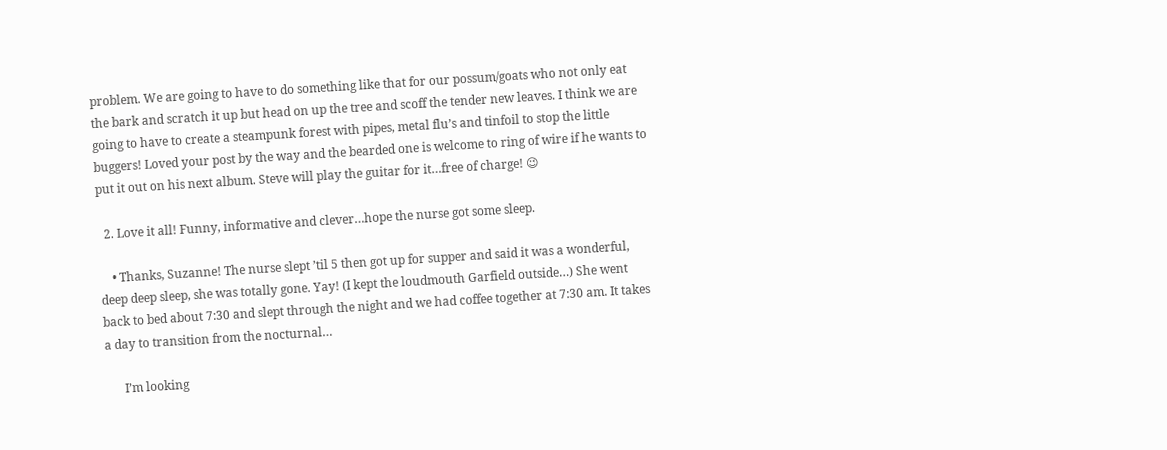problem. We are going to have to do something like that for our possum/goats who not only eat the bark and scratch it up but head on up the tree and scoff the tender new leaves. I think we are going to have to create a steampunk forest with pipes, metal flu’s and tinfoil to stop the little buggers! Loved your post by the way and the bearded one is welcome to ring of wire if he wants to put it out on his next album. Steve will play the guitar for it…free of charge! 😉

  2. Love it all! Funny, informative and clever…hope the nurse got some sleep.

    • Thanks, Suzanne! The nurse slept ’til 5 then got up for supper and said it was a wonderful, deep deep sleep, she was totally gone. Yay! (I kept the loudmouth Garfield outside…) She went back to bed about 7:30 and slept through the night and we had coffee together at 7:30 am. It takes a day to transition from the nocturnal…

      I’m looking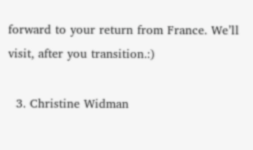forward to your return from France. We’ll visit, after you transition.:)

  3. Christine Widman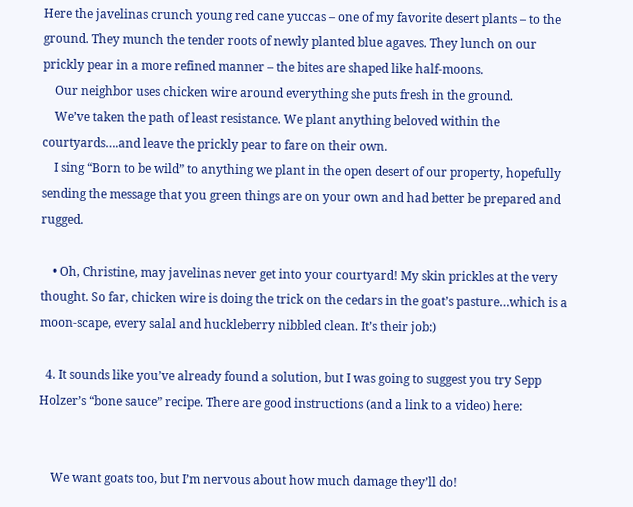Here the javelinas crunch young red cane yuccas – one of my favorite desert plants – to the ground. They munch the tender roots of newly planted blue agaves. They lunch on our prickly pear in a more refined manner – the bites are shaped like half-moons.
    Our neighbor uses chicken wire around everything she puts fresh in the ground.
    We’ve taken the path of least resistance. We plant anything beloved within the courtyards….and leave the prickly pear to fare on their own.
    I sing “Born to be wild” to anything we plant in the open desert of our property, hopefully sending the message that you green things are on your own and had better be prepared and rugged.

    • Oh, Christine, may javelinas never get into your courtyard! My skin prickles at the very thought. So far, chicken wire is doing the trick on the cedars in the goat’s pasture…which is a moon-scape, every salal and huckleberry nibbled clean. It’s their job:)

  4. It sounds like you’ve already found a solution, but I was going to suggest you try Sepp Holzer’s “bone sauce” recipe. There are good instructions (and a link to a video) here:


    We want goats too, but I’m nervous about how much damage they’ll do!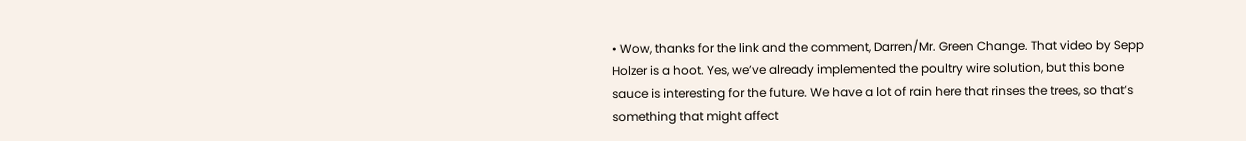• Wow, thanks for the link and the comment, Darren/Mr. Green Change. That video by Sepp Holzer is a hoot. Yes, we’ve already implemented the poultry wire solution, but this bone sauce is interesting for the future. We have a lot of rain here that rinses the trees, so that’s something that might affect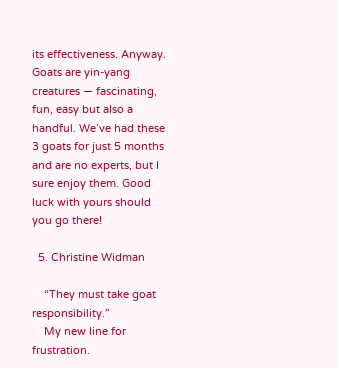its effectiveness. Anyway. Goats are yin-yang creatures — fascinating, fun, easy but also a handful. We’ve had these 3 goats for just 5 months and are no experts, but I sure enjoy them. Good luck with yours should you go there!

  5. Christine Widman

    “They must take goat responsibility.”
    My new line for frustration.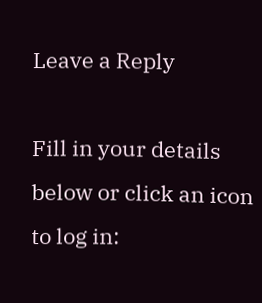Leave a Reply

Fill in your details below or click an icon to log in: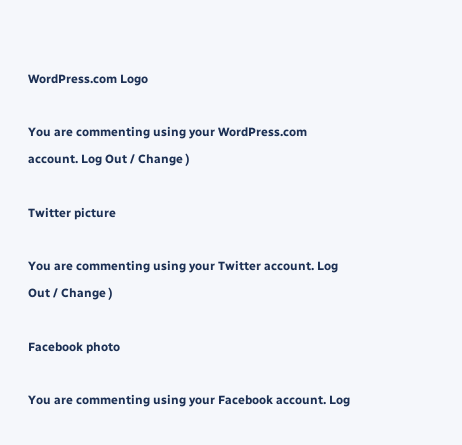WordPress.com Logo

You are commenting using your WordPress.com account. Log Out / Change )

Twitter picture

You are commenting using your Twitter account. Log Out / Change )

Facebook photo

You are commenting using your Facebook account. Log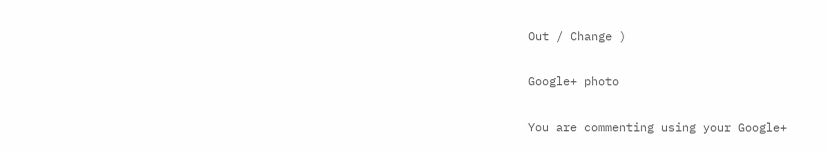Out / Change )

Google+ photo

You are commenting using your Google+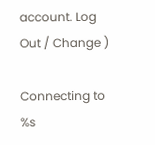account. Log Out / Change )

Connecting to %s